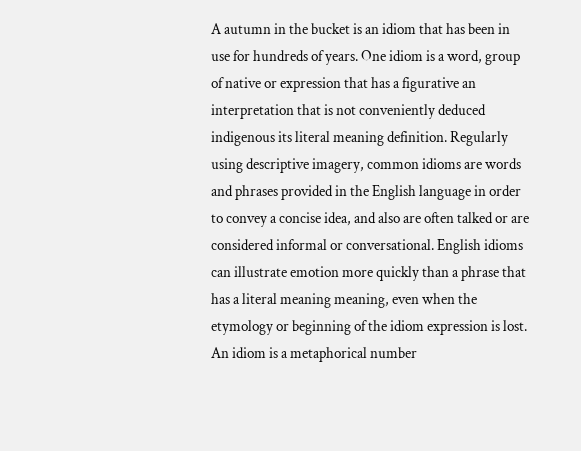A autumn in the bucket is an idiom that has been in use for hundreds of years. One idiom is a word, group of native or expression that has a figurative an interpretation that is not conveniently deduced indigenous its literal meaning definition. Regularly using descriptive imagery, common idioms are words and phrases provided in the English language in order to convey a concise idea, and also are often talked or are considered informal or conversational. English idioms can illustrate emotion more quickly than a phrase that has a literal meaning meaning, even when the etymology or beginning of the idiom expression is lost. An idiom is a metaphorical number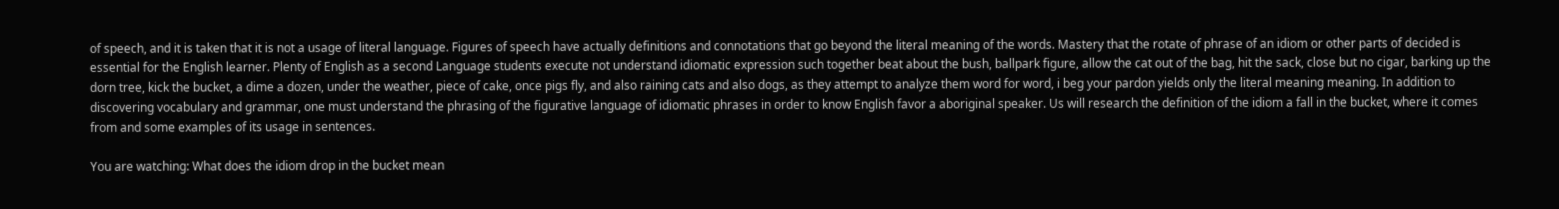of speech, and it is taken that it is not a usage of literal language. Figures of speech have actually definitions and connotations that go beyond the literal meaning of the words. Mastery that the rotate of phrase of an idiom or other parts of decided is essential for the English learner. Plenty of English as a second Language students execute not understand idiomatic expression such together beat about the bush, ballpark figure, allow the cat out of the bag, hit the sack, close but no cigar, barking up the dorn tree, kick the bucket, a dime a dozen, under the weather, piece of cake, once pigs fly, and also raining cats and also dogs, as they attempt to analyze them word for word, i beg your pardon yields only the literal meaning meaning. In addition to discovering vocabulary and grammar, one must understand the phrasing of the figurative language of idiomatic phrases in order to know English favor a aboriginal speaker. Us will research the definition of the idiom a fall in the bucket, where it comes from and some examples of its usage in sentences.

You are watching: What does the idiom drop in the bucket mean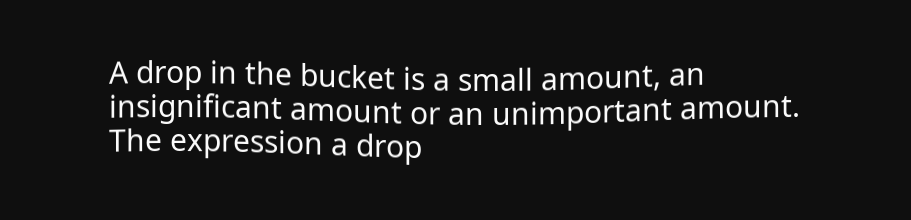A drop in the bucket is a small amount, an insignificant amount or an unimportant amount. The expression a drop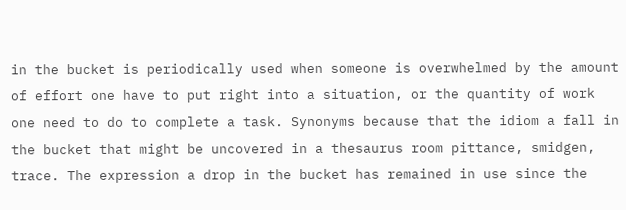in the bucket is periodically used when someone is overwhelmed by the amount of effort one have to put right into a situation, or the quantity of work one need to do to complete a task. Synonyms because that the idiom a fall in the bucket that might be uncovered in a thesaurus room pittance, smidgen, trace. The expression a drop in the bucket has remained in use since the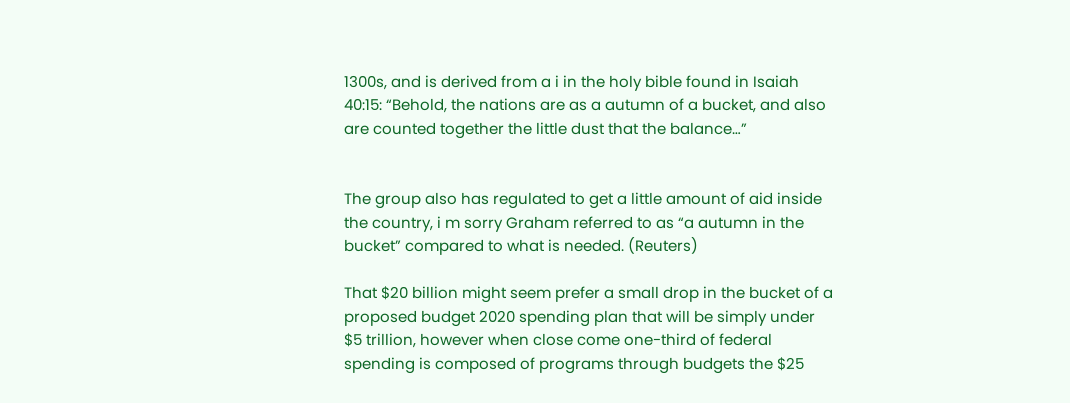1300s, and is derived from a i in the holy bible found in Isaiah 40:15: “Behold, the nations are as a autumn of a bucket, and also are counted together the little dust that the balance…”


The group also has regulated to get a little amount of aid inside the country, i m sorry Graham referred to as “a autumn in the bucket” compared to what is needed. (Reuters)

That $20 billion might seem prefer a small drop in the bucket of a proposed budget 2020 spending plan that will be simply under $5 trillion, however when close come one-third of federal spending is composed of programs through budgets the $25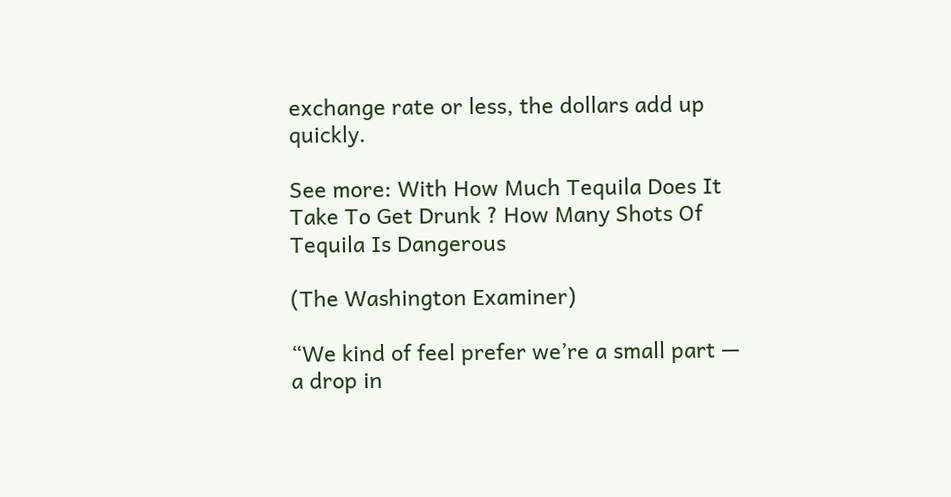exchange rate or less, the dollars add up quickly.

See more: With How Much Tequila Does It Take To Get Drunk ? How Many Shots Of Tequila Is Dangerous

(The Washington Examiner)

“We kind of feel prefer we’re a small part — a drop in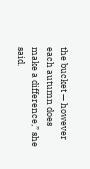the bucket — however each autumn does make a difference,” she said.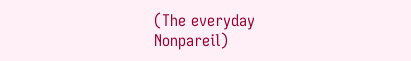(The everyday Nonpareil)